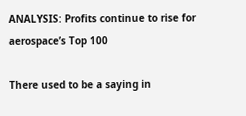ANALYSIS: Profits continue to rise for aerospace’s Top 100

There used to be a saying in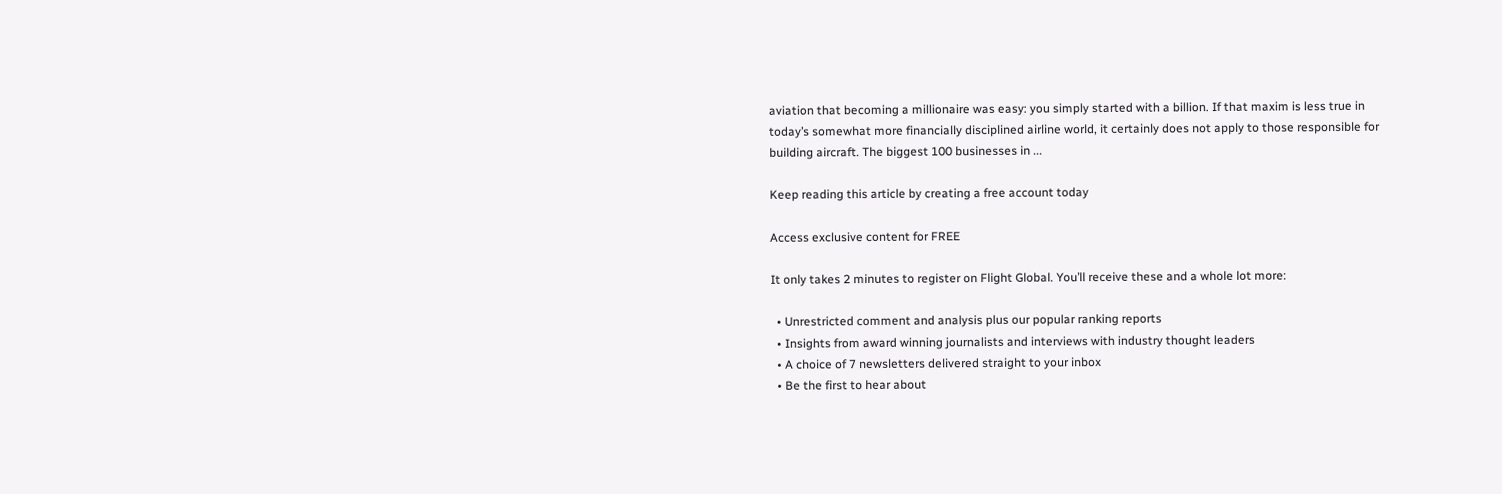aviation that becoming a millionaire was easy: you simply started with a billion. If that maxim is less true in today’s somewhat more financially disciplined airline world, it certainly does not apply to those responsible for building aircraft. The biggest 100 businesses in ...

Keep reading this article by creating a free account today

Access exclusive content for FREE

It only takes 2 minutes to register on Flight Global. You’ll receive these and a whole lot more:

  • Unrestricted comment and analysis plus our popular ranking reports
  • Insights from award winning journalists and interviews with industry thought leaders
  • A choice of 7 newsletters delivered straight to your inbox
  • Be the first to hear about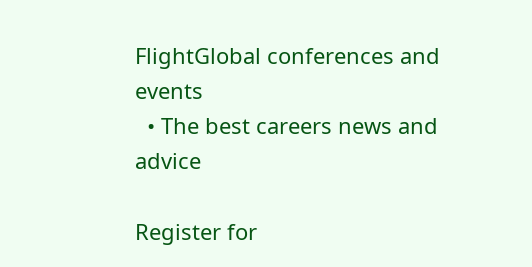FlightGlobal conferences and events
  • The best careers news and advice

Register for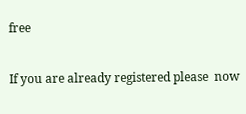free

If you are already registered please  now